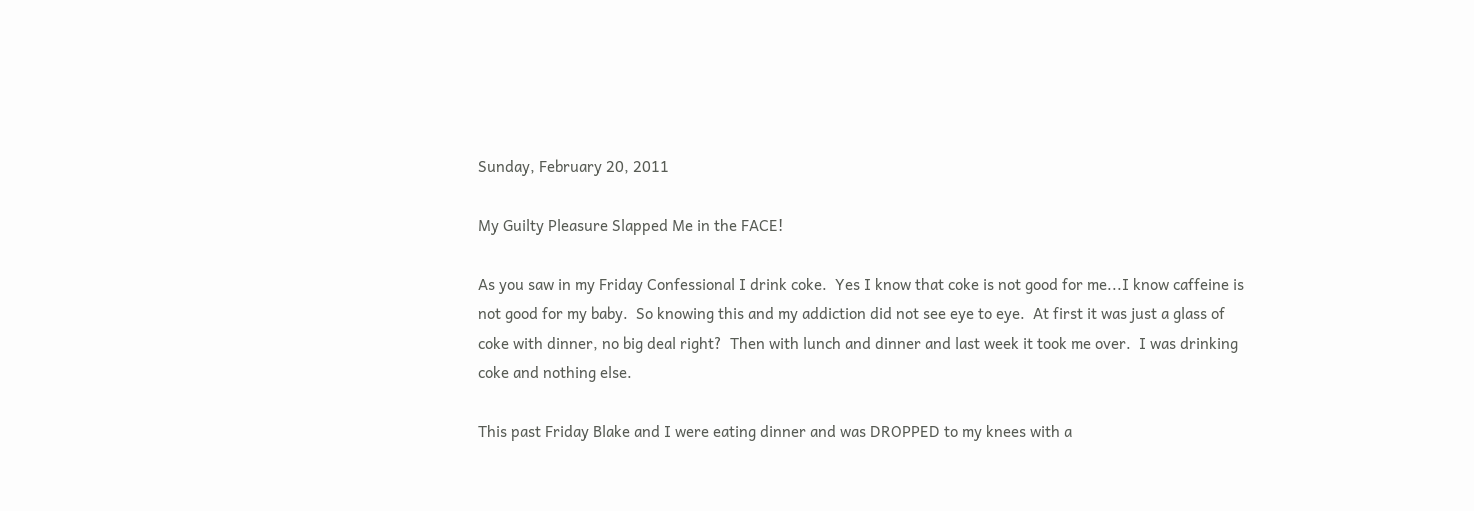Sunday, February 20, 2011

My Guilty Pleasure Slapped Me in the FACE!

As you saw in my Friday Confessional I drink coke.  Yes I know that coke is not good for me...I know caffeine is not good for my baby.  So knowing this and my addiction did not see eye to eye.  At first it was just a glass of coke with dinner, no big deal right?  Then with lunch and dinner and last week it took me over.  I was drinking coke and nothing else.

This past Friday Blake and I were eating dinner and was DROPPED to my knees with a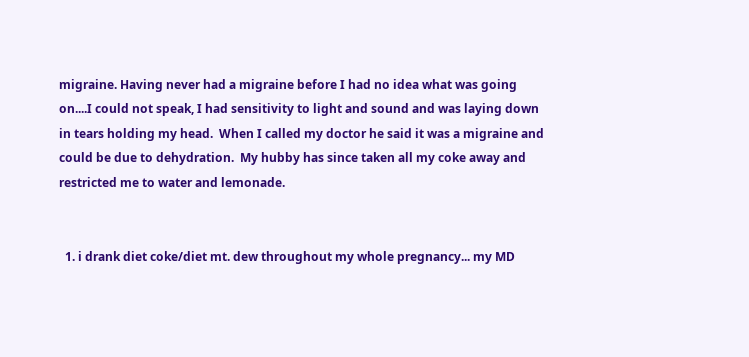migraine. Having never had a migraine before I had no idea what was going on....I could not speak, I had sensitivity to light and sound and was laying down in tears holding my head.  When I called my doctor he said it was a migraine and could be due to dehydration.  My hubby has since taken all my coke away and restricted me to water and lemonade.


  1. i drank diet coke/diet mt. dew throughout my whole pregnancy... my MD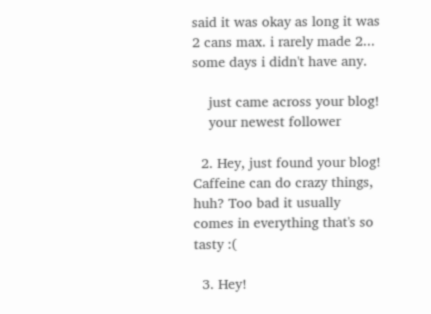said it was okay as long it was 2 cans max. i rarely made 2... some days i didn't have any.

    just came across your blog!
    your newest follower

  2. Hey, just found your blog! Caffeine can do crazy things, huh? Too bad it usually comes in everything that's so tasty :(

  3. Hey!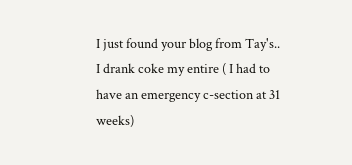I just found your blog from Tay's.. I drank coke my entire ( I had to have an emergency c-section at 31 weeks)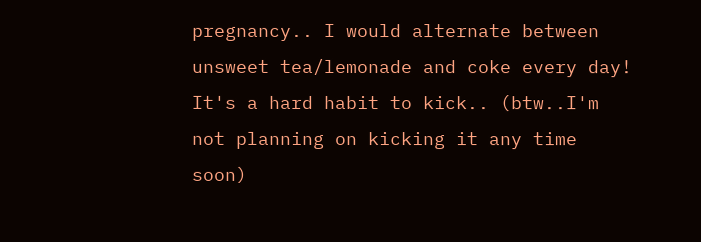pregnancy.. I would alternate between unsweet tea/lemonade and coke every day! It's a hard habit to kick.. (btw..I'm not planning on kicking it any time soon)